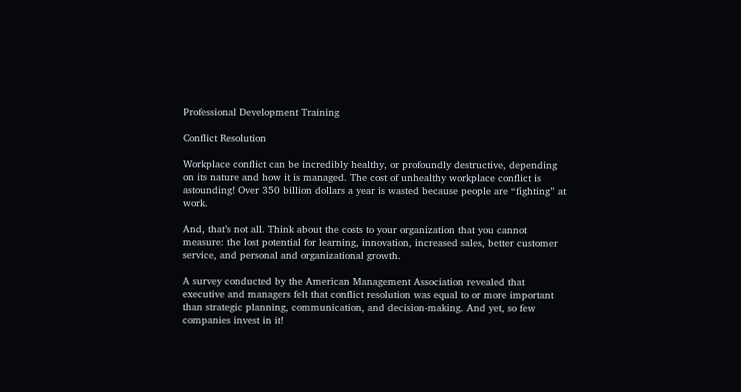Professional Development Training

Conflict Resolution

Workplace conflict can be incredibly healthy, or profoundly destructive, depending on its nature and how it is managed. The cost of unhealthy workplace conflict is astounding! Over 350 billion dollars a year is wasted because people are “fighting” at work.

And, that’s not all. Think about the costs to your organization that you cannot measure: the lost potential for learning, innovation, increased sales, better customer service, and personal and organizational growth.

A survey conducted by the American Management Association revealed that executive and managers felt that conflict resolution was equal to or more important than strategic planning, communication, and decision-making. And yet, so few companies invest in it!